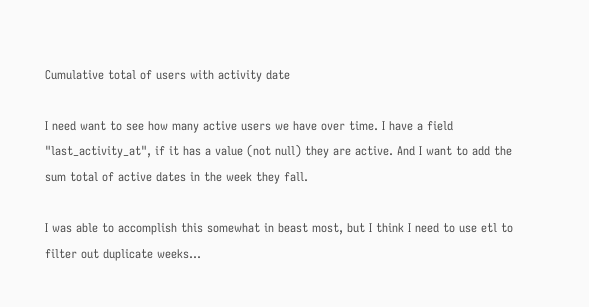Cumulative total of users with activity date

I need want to see how many active users we have over time. I have a field "last_activity_at", if it has a value (not null) they are active. And I want to add the sum total of active dates in the week they fall.

I was able to accomplish this somewhat in beast most, but I think I need to use etl to filter out duplicate weeks...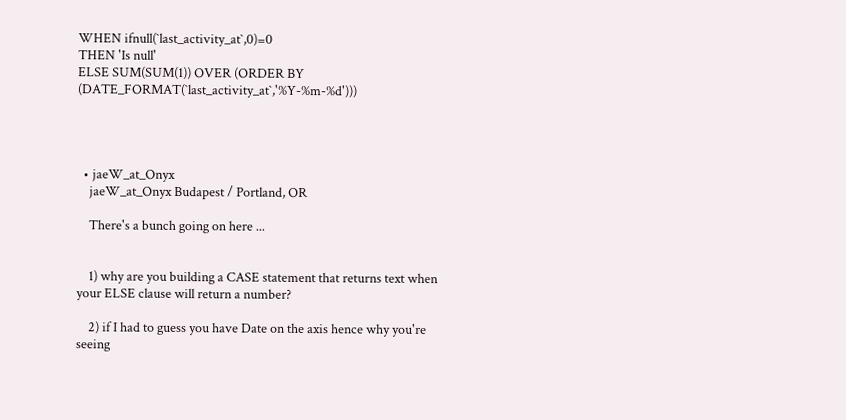WHEN ifnull(`last_activity_at`,0)=0
THEN 'Is null'
ELSE SUM(SUM(1)) OVER (ORDER BY (DATE_FORMAT(`last_activity_at`,'%Y-%m-%d')))




  • jaeW_at_Onyx
    jaeW_at_Onyx Budapest / Portland, OR

    There's a bunch going on here ...


    1) why are you building a CASE statement that returns text when your ELSE clause will return a number?

    2) if I had to guess you have Date on the axis hence why you're seeing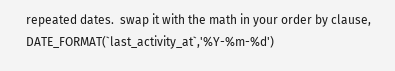repeated dates.  swap it with the math in your order by clause, DATE_FORMAT(`last_activity_at`,'%Y-%m-%d')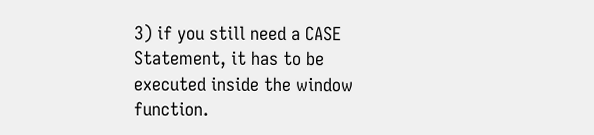3) if you still need a CASE Statement, it has to be executed inside the window function.